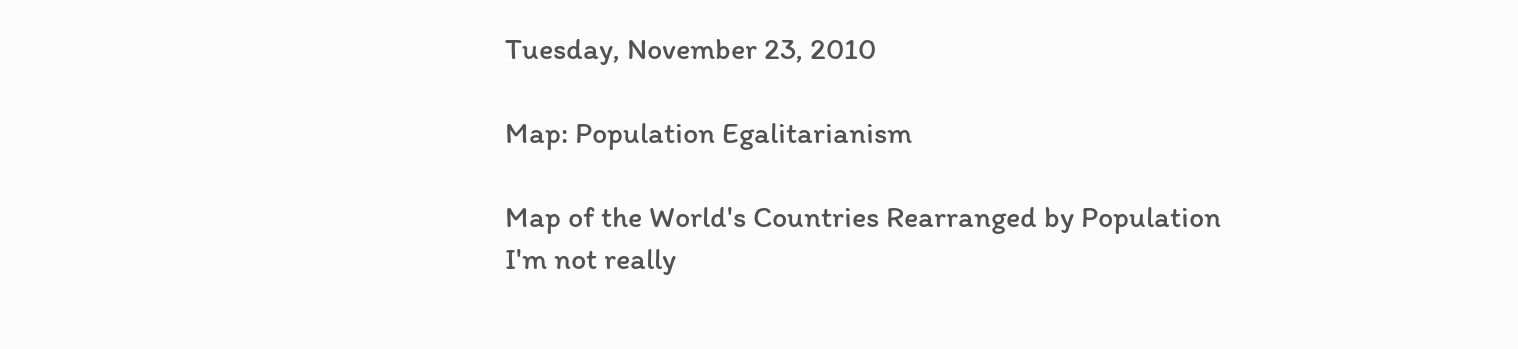Tuesday, November 23, 2010

Map: Population Egalitarianism

Map of the World's Countries Rearranged by Population
I'm not really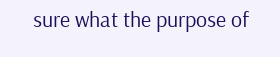sure what the purpose of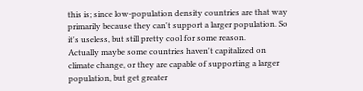this is; since low-population density countries are that way primarily because they can't support a larger population. So it's useless, but still pretty cool for some reason.
Actually maybe some countries haven't capitalized on climate change, or they are capable of supporting a larger population, but get greater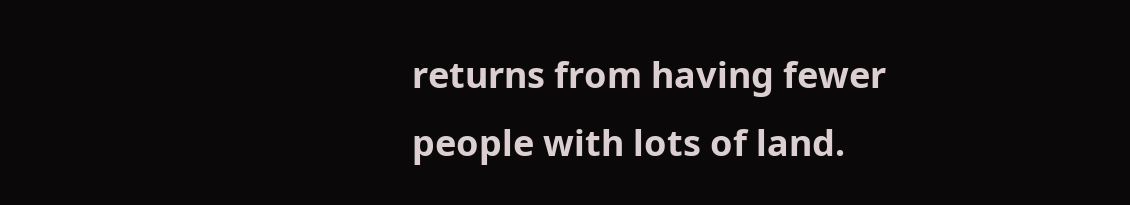returns from having fewer people with lots of land.